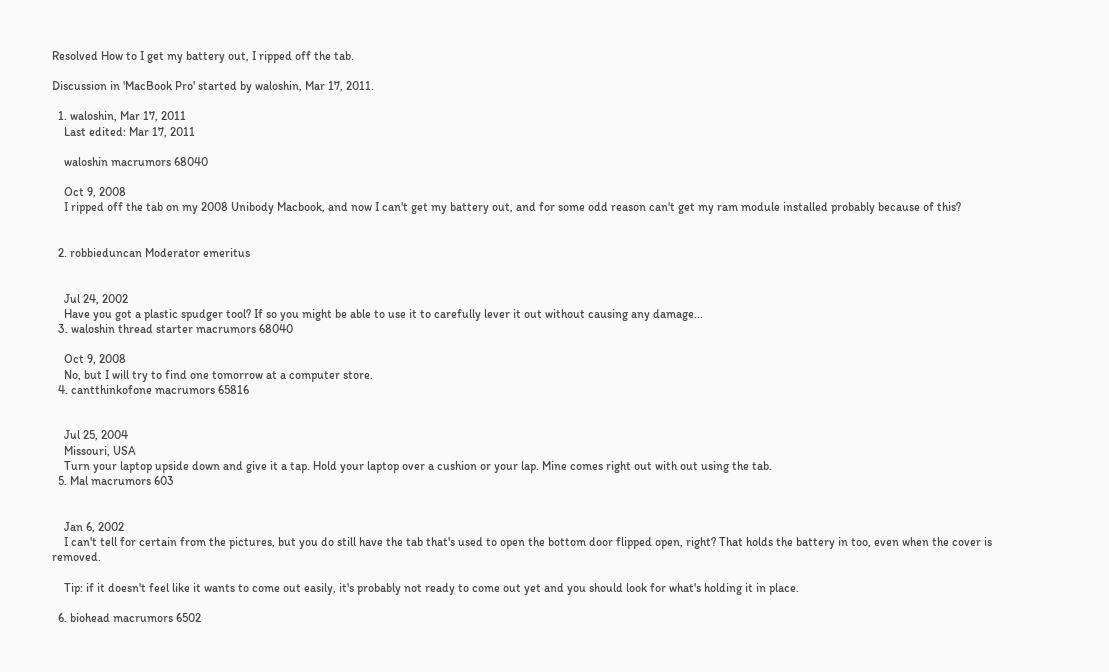Resolved How to I get my battery out, I ripped off the tab.

Discussion in 'MacBook Pro' started by waloshin, Mar 17, 2011.

  1. waloshin, Mar 17, 2011
    Last edited: Mar 17, 2011

    waloshin macrumors 68040

    Oct 9, 2008
    I ripped off the tab on my 2008 Unibody Macbook, and now I can't get my battery out, and for some odd reason can't get my ram module installed probably because of this?


  2. robbieduncan Moderator emeritus


    Jul 24, 2002
    Have you got a plastic spudger tool? If so you might be able to use it to carefully lever it out without causing any damage...
  3. waloshin thread starter macrumors 68040

    Oct 9, 2008
    No, but I will try to find one tomorrow at a computer store.
  4. cantthinkofone macrumors 65816


    Jul 25, 2004
    Missouri, USA
    Turn your laptop upside down and give it a tap. Hold your laptop over a cushion or your lap. Mine comes right out with out using the tab.
  5. Mal macrumors 603


    Jan 6, 2002
    I can't tell for certain from the pictures, but you do still have the tab that's used to open the bottom door flipped open, right? That holds the battery in too, even when the cover is removed.

    Tip: if it doesn't feel like it wants to come out easily, it's probably not ready to come out yet and you should look for what's holding it in place.

  6. biohead macrumors 6502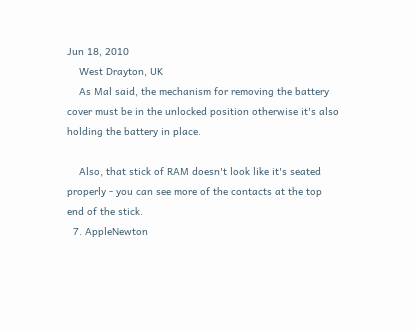Jun 18, 2010
    West Drayton, UK
    As Mal said, the mechanism for removing the battery cover must be in the unlocked position otherwise it's also holding the battery in place.

    Also, that stick of RAM doesn't look like it's seated properly - you can see more of the contacts at the top end of the stick.
  7. AppleNewton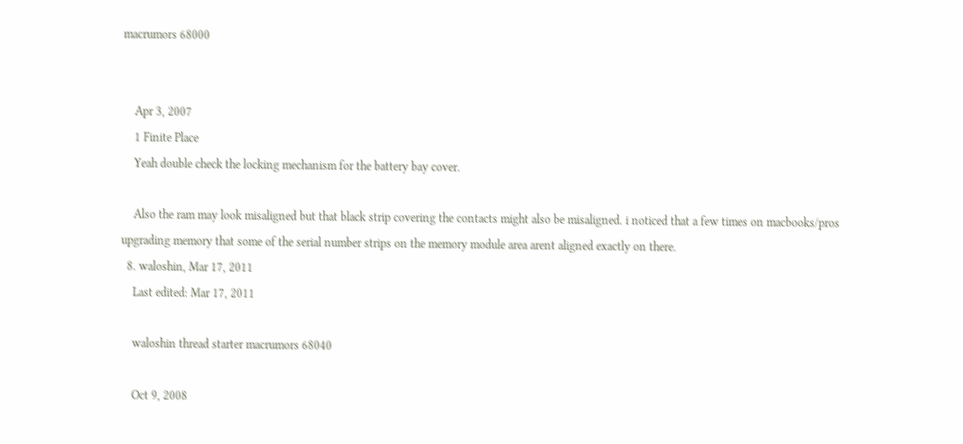macrumors 68000


    Apr 3, 2007
    1 Finite Place
    Yeah double check the locking mechanism for the battery bay cover.

    Also the ram may look misaligned but that black strip covering the contacts might also be misaligned. i noticed that a few times on macbooks/pros upgrading memory that some of the serial number strips on the memory module area arent aligned exactly on there.
  8. waloshin, Mar 17, 2011
    Last edited: Mar 17, 2011

    waloshin thread starter macrumors 68040

    Oct 9, 2008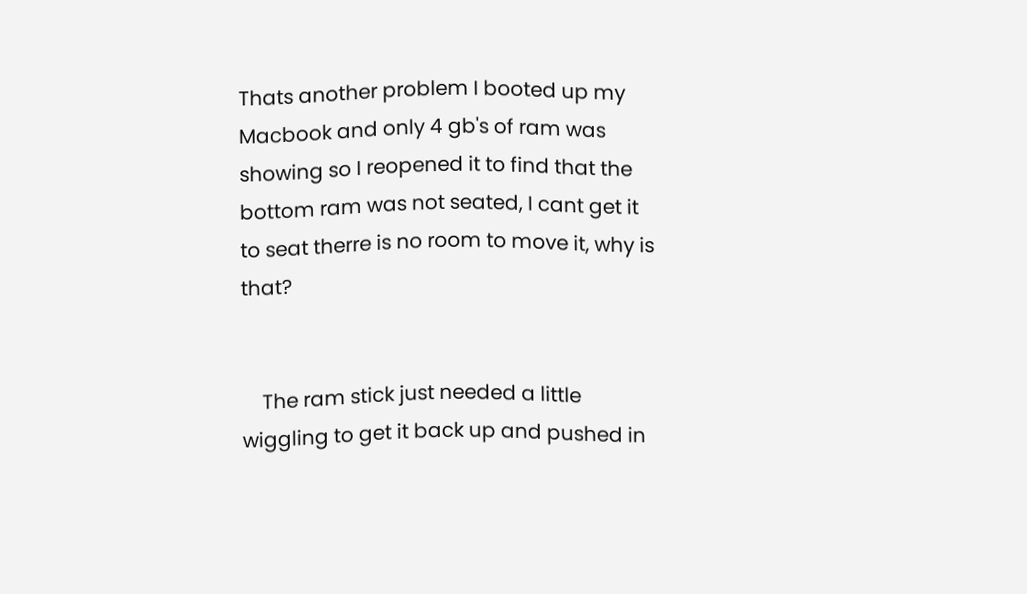Thats another problem I booted up my Macbook and only 4 gb's of ram was showing so I reopened it to find that the bottom ram was not seated, I cant get it to seat therre is no room to move it, why is that?


    The ram stick just needed a little wiggling to get it back up and pushed in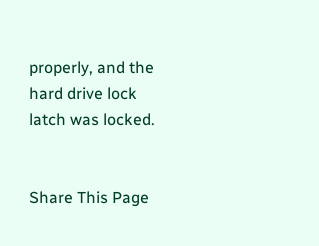properly, and the hard drive lock latch was locked.


Share This Page